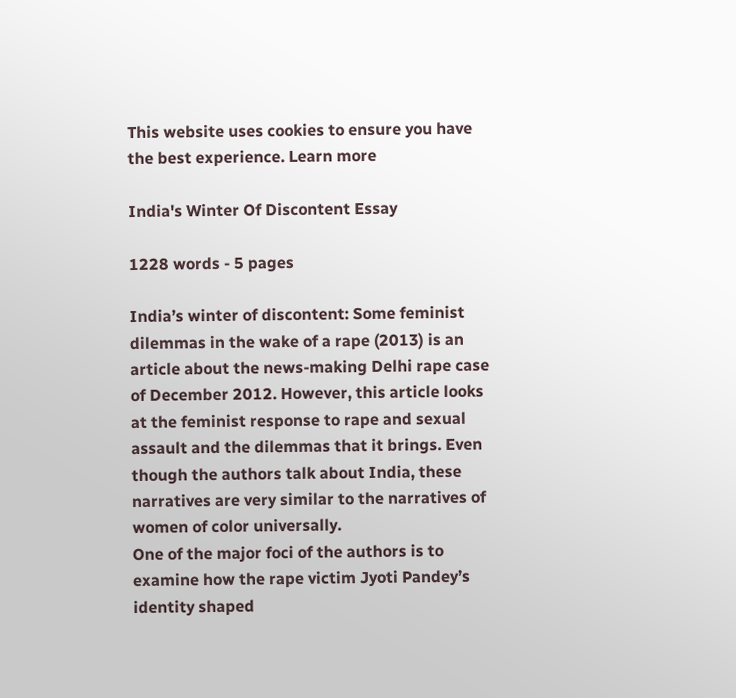This website uses cookies to ensure you have the best experience. Learn more

India's Winter Of Discontent Essay

1228 words - 5 pages

India’s winter of discontent: Some feminist dilemmas in the wake of a rape (2013) is an article about the news-making Delhi rape case of December 2012. However, this article looks at the feminist response to rape and sexual assault and the dilemmas that it brings. Even though the authors talk about India, these narratives are very similar to the narratives of women of color universally.
One of the major foci of the authors is to examine how the rape victim Jyoti Pandey’s identity shaped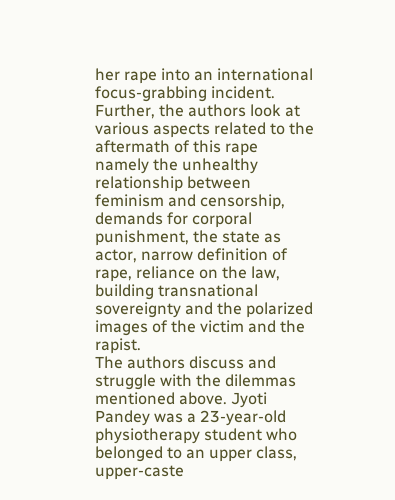her rape into an international focus-grabbing incident. Further, the authors look at various aspects related to the aftermath of this rape namely the unhealthy relationship between feminism and censorship, demands for corporal punishment, the state as actor, narrow definition of rape, reliance on the law, building transnational sovereignty and the polarized images of the victim and the rapist.
The authors discuss and struggle with the dilemmas mentioned above. Jyoti Pandey was a 23-year-old physiotherapy student who belonged to an upper class, upper-caste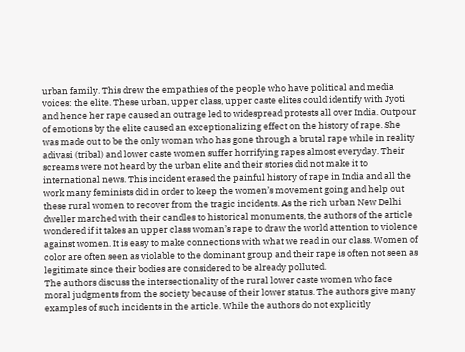urban family. This drew the empathies of the people who have political and media voices: the elite. These urban, upper class, upper caste elites could identify with Jyoti and hence her rape caused an outrage led to widespread protests all over India. Outpour of emotions by the elite caused an exceptionalizing effect on the history of rape. She was made out to be the only woman who has gone through a brutal rape while in reality adivasi (tribal) and lower caste women suffer horrifying rapes almost everyday. Their screams were not heard by the urban elite and their stories did not make it to international news. This incident erased the painful history of rape in India and all the work many feminists did in order to keep the women’s movement going and help out these rural women to recover from the tragic incidents. As the rich urban New Delhi dweller marched with their candles to historical monuments, the authors of the article wondered if it takes an upper class woman’s rape to draw the world attention to violence against women. It is easy to make connections with what we read in our class. Women of color are often seen as violable to the dominant group and their rape is often not seen as legitimate since their bodies are considered to be already polluted.
The authors discuss the intersectionality of the rural lower caste women who face moral judgments from the society because of their lower status. The authors give many examples of such incidents in the article. While the authors do not explicitly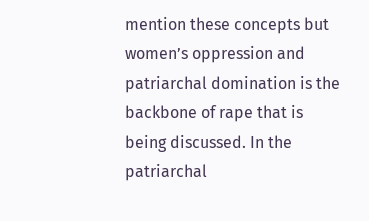mention these concepts but women’s oppression and patriarchal domination is the backbone of rape that is being discussed. In the patriarchal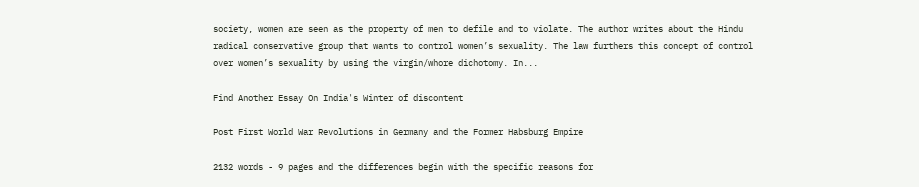society, women are seen as the property of men to defile and to violate. The author writes about the Hindu radical conservative group that wants to control women’s sexuality. The law furthers this concept of control over women’s sexuality by using the virgin/whore dichotomy. In...

Find Another Essay On India's Winter of discontent

Post First World War Revolutions in Germany and the Former Habsburg Empire

2132 words - 9 pages and the differences begin with the specific reasons for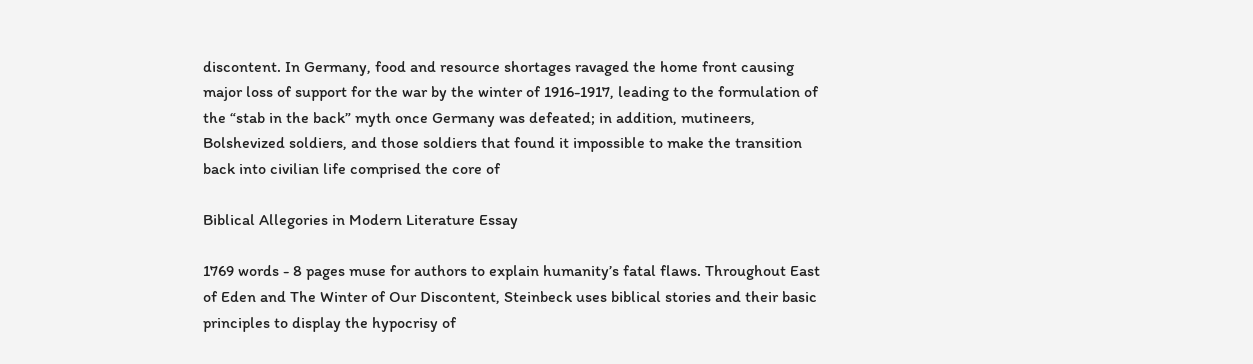discontent. In Germany, food and resource shortages ravaged the home front causing major loss of support for the war by the winter of 1916-1917, leading to the formulation of the “stab in the back” myth once Germany was defeated; in addition, mutineers, Bolshevized soldiers, and those soldiers that found it impossible to make the transition back into civilian life comprised the core of

Biblical Allegories in Modern Literature Essay

1769 words - 8 pages muse for authors to explain humanity’s fatal flaws. Throughout East of Eden and The Winter of Our Discontent, Steinbeck uses biblical stories and their basic principles to display the hypocrisy of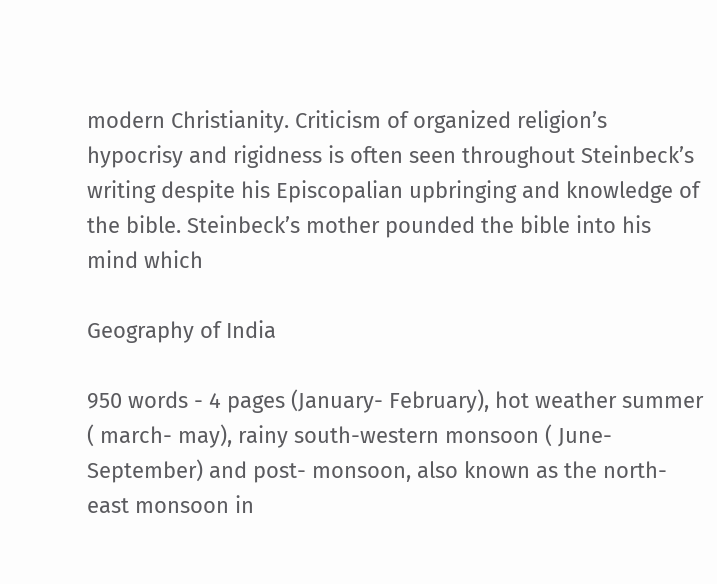modern Christianity. Criticism of organized religion’s hypocrisy and rigidness is often seen throughout Steinbeck’s writing despite his Episcopalian upbringing and knowledge of the bible. Steinbeck’s mother pounded the bible into his mind which

Geography of India

950 words - 4 pages (January- February), hot weather summer ( march- may), rainy south-western monsoon ( June- September) and post- monsoon, also known as the north-east monsoon in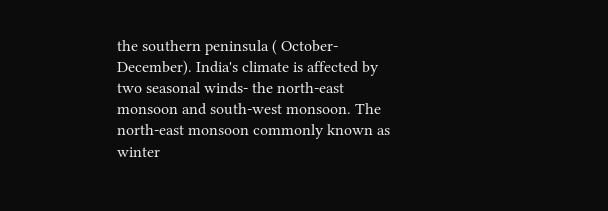the southern peninsula ( October- December). India's climate is affected by two seasonal winds- the north-east monsoon and south-west monsoon. The north-east monsoon commonly known as winter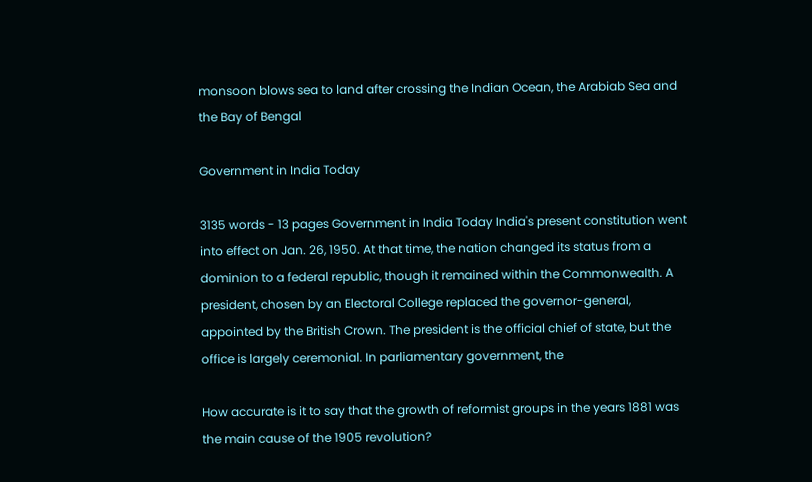monsoon blows sea to land after crossing the Indian Ocean, the Arabiab Sea and the Bay of Bengal

Government in India Today

3135 words - 13 pages Government in India Today India's present constitution went into effect on Jan. 26, 1950. At that time, the nation changed its status from a dominion to a federal republic, though it remained within the Commonwealth. A president, chosen by an Electoral College replaced the governor-general, appointed by the British Crown. The president is the official chief of state, but the office is largely ceremonial. In parliamentary government, the

How accurate is it to say that the growth of reformist groups in the years 1881 was the main cause of the 1905 revolution?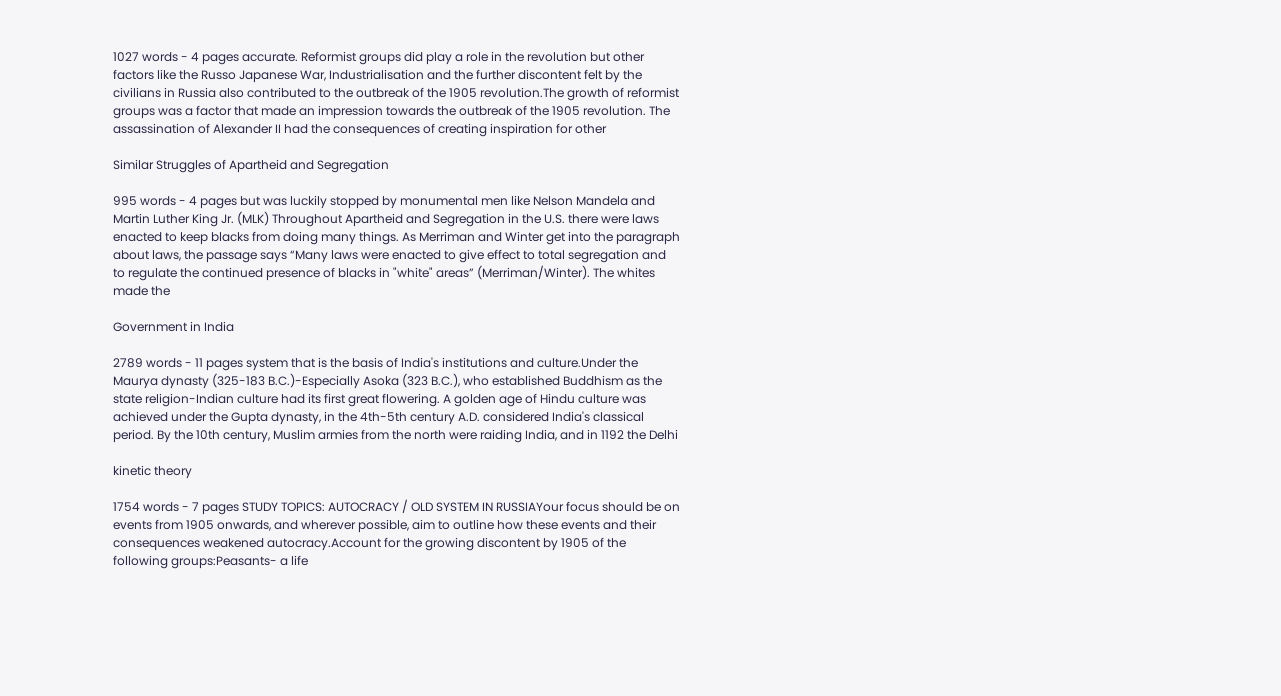1027 words - 4 pages accurate. Reformist groups did play a role in the revolution but other factors like the Russo Japanese War, Industrialisation and the further discontent felt by the civilians in Russia also contributed to the outbreak of the 1905 revolution.The growth of reformist groups was a factor that made an impression towards the outbreak of the 1905 revolution. The assassination of Alexander II had the consequences of creating inspiration for other

Similar Struggles of Apartheid and Segregation

995 words - 4 pages but was luckily stopped by monumental men like Nelson Mandela and Martin Luther King Jr. (MLK) Throughout Apartheid and Segregation in the U.S. there were laws enacted to keep blacks from doing many things. As Merriman and Winter get into the paragraph about laws, the passage says “Many laws were enacted to give effect to total segregation and to regulate the continued presence of blacks in "white" areas” (Merriman/Winter). The whites made the

Government in India

2789 words - 11 pages system that is the basis of India's institutions and culture.Under the Maurya dynasty (325-183 B.C.)-Especially Asoka (323 B.C.), who established Buddhism as the state religion-Indian culture had its first great flowering. A golden age of Hindu culture was achieved under the Gupta dynasty, in the 4th-5th century A.D. considered India's classical period. By the 10th century, Muslim armies from the north were raiding India, and in 1192 the Delhi

kinetic theory

1754 words - 7 pages STUDY TOPICS: AUTOCRACY / OLD SYSTEM IN RUSSIAYour focus should be on events from 1905 onwards, and wherever possible, aim to outline how these events and their consequences weakened autocracy.Account for the growing discontent by 1905 of the following groups:Peasants- a life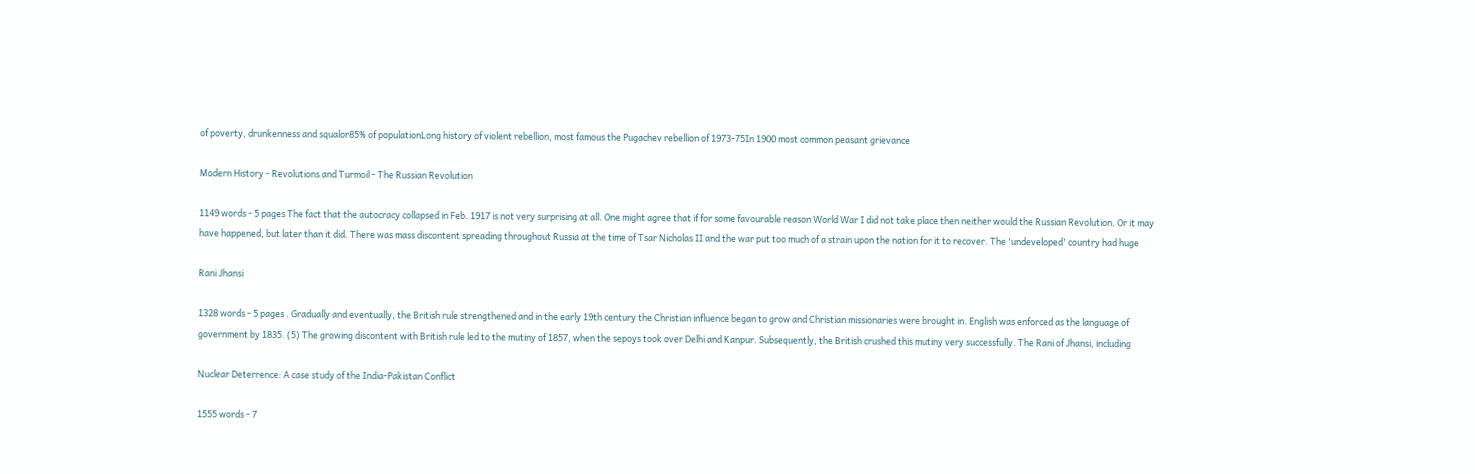of poverty, drunkenness and squalor85% of populationLong history of violent rebellion, most famous the Pugachev rebellion of 1973-75In 1900 most common peasant grievance

Modern History - Revolutions and Turmoil - The Russian Revolution

1149 words - 5 pages The fact that the autocracy collapsed in Feb. 1917 is not very surprising at all. One might agree that if for some favourable reason World War I did not take place then neither would the Russian Revolution. Or it may have happened, but later than it did. There was mass discontent spreading throughout Russia at the time of Tsar Nicholas II and the war put too much of a strain upon the nation for it to recover. The 'undeveloped' country had huge

Rani Jhansi

1328 words - 5 pages . Gradually and eventually, the British rule strengthened and in the early 19th century the Christian influence began to grow and Christian missionaries were brought in. English was enforced as the language of government by 1835. (5) The growing discontent with British rule led to the mutiny of 1857, when the sepoys took over Delhi and Kanpur. Subsequently, the British crushed this mutiny very successfully. The Rani of Jhansi, including

Nuclear Deterrence: A case study of the India-Pakistan Conflict

1555 words - 7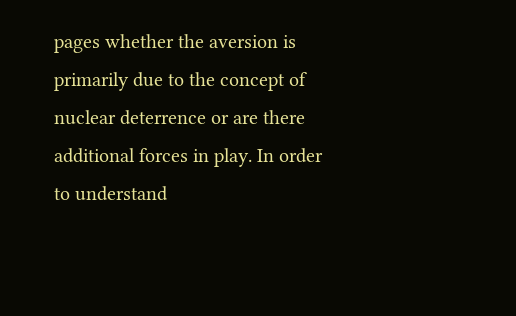pages whether the aversion is primarily due to the concept of nuclear deterrence or are there additional forces in play. In order to understand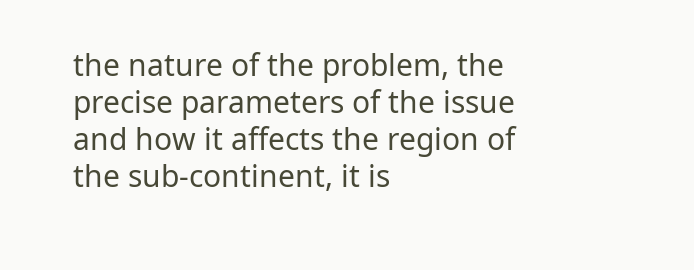the nature of the problem, the precise parameters of the issue and how it affects the region of the sub-continent, it is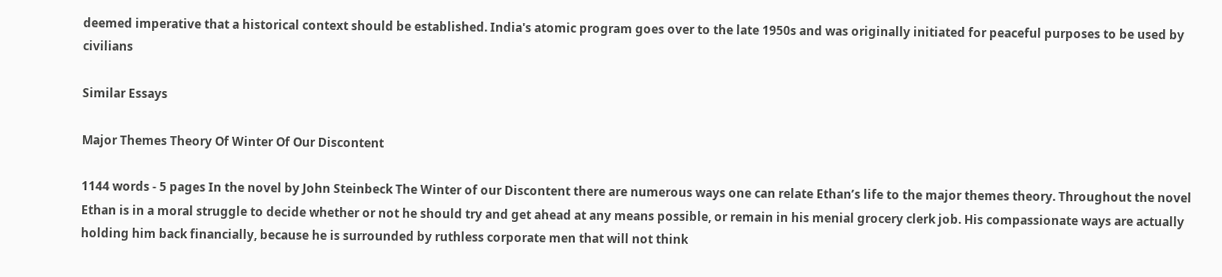deemed imperative that a historical context should be established. India's atomic program goes over to the late 1950s and was originally initiated for peaceful purposes to be used by civilians

Similar Essays

Major Themes Theory Of Winter Of Our Discontent

1144 words - 5 pages In the novel by John Steinbeck The Winter of our Discontent there are numerous ways one can relate Ethan’s life to the major themes theory. Throughout the novel Ethan is in a moral struggle to decide whether or not he should try and get ahead at any means possible, or remain in his menial grocery clerk job. His compassionate ways are actually holding him back financially, because he is surrounded by ruthless corporate men that will not think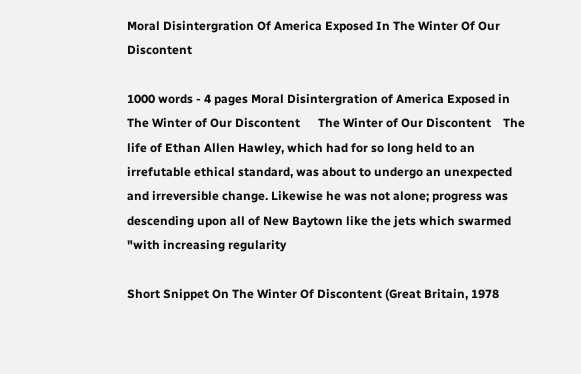Moral Disintergration Of America Exposed In The Winter Of Our Discontent

1000 words - 4 pages Moral Disintergration of America Exposed in The Winter of Our Discontent      The Winter of Our Discontent    The life of Ethan Allen Hawley, which had for so long held to an irrefutable ethical standard, was about to undergo an unexpected and irreversible change. Likewise he was not alone; progress was descending upon all of New Baytown like the jets which swarmed "with increasing regularity

Short Snippet On The Winter Of Discontent (Great Britain, 1978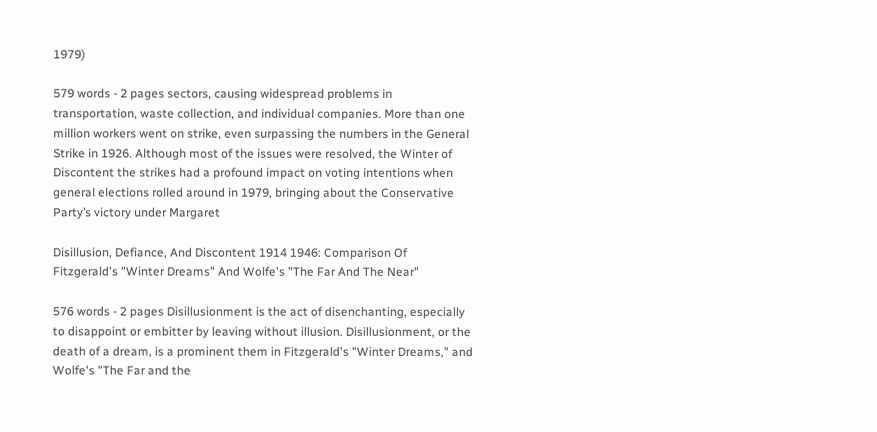1979)

579 words - 2 pages sectors, causing widespread problems in transportation, waste collection, and individual companies. More than one million workers went on strike, even surpassing the numbers in the General Strike in 1926. Although most of the issues were resolved, the Winter of Discontent the strikes had a profound impact on voting intentions when general elections rolled around in 1979, bringing about the Conservative Party’s victory under Margaret

Disillusion, Defiance, And Discontent 1914 1946: Comparison Of Fitzgerald's "Winter Dreams" And Wolfe's "The Far And The Near"

576 words - 2 pages Disillusionment is the act of disenchanting, especially to disappoint or embitter by leaving without illusion. Disillusionment, or the death of a dream, is a prominent them in Fitzgerald's "Winter Dreams," and Wolfe's "The Far and the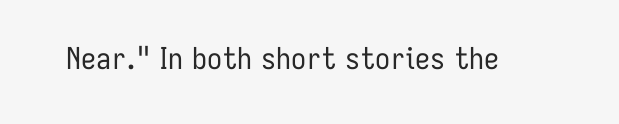Near." In both short stories the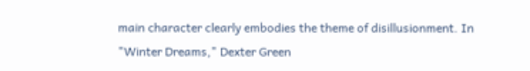main character clearly embodies the theme of disillusionment. In "Winter Dreams," Dexter Green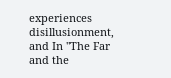experiences disillusionment, and In "The Far and the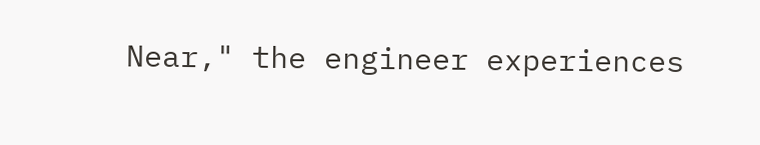Near," the engineer experiences